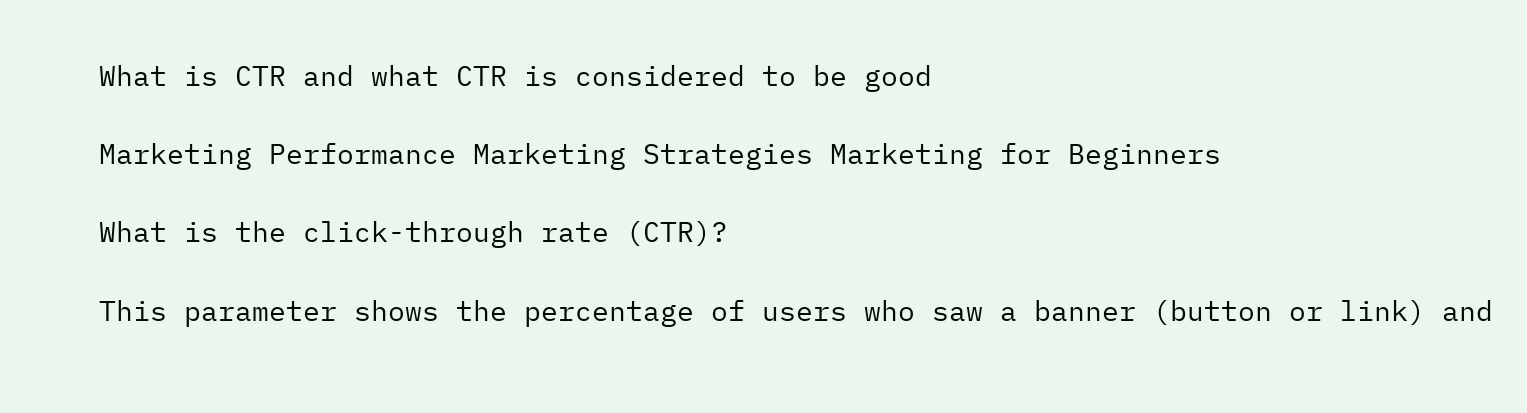What is CTR and what CTR is considered to be good

Marketing Performance Marketing Strategies Marketing for Beginners

What is the click-through rate (CTR)?

This parameter shows the percentage of users who saw a banner (button or link) and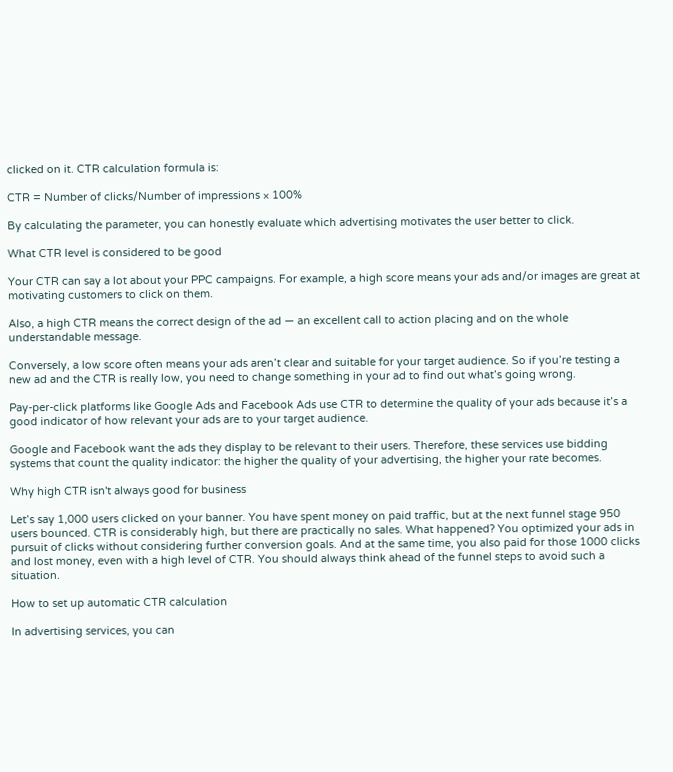clicked on it. CTR calculation formula is:

CTR = Number of clicks/Number of impressions × 100%

By calculating the parameter, you can honestly evaluate which advertising motivates the user better to click.

What CTR level is considered to be good

Your CTR can say a lot about your PPC campaigns. For example, a high score means your ads and/or images are great at motivating customers to click on them.

Also, a high CTR means the correct design of the ad — an excellent call to action placing and on the whole understandable message.

Conversely, a low score often means your ads aren’t clear and suitable for your target audience. So if you’re testing a new ad and the CTR is really low, you need to change something in your ad to find out what’s going wrong.

Pay-per-click platforms like Google Ads and Facebook Ads use CTR to determine the quality of your ads because it’s a good indicator of how relevant your ads are to your target audience.

Google and Facebook want the ads they display to be relevant to their users. Therefore, these services use bidding systems that count the quality indicator: the higher the quality of your advertising, the higher your rate becomes.

Why high CTR isn't always good for business

Let’s say 1,000 users clicked on your banner. You have spent money on paid traffic, but at the next funnel stage 950 users bounced. CTR is considerably high, but there are practically no sales. What happened? You optimized your ads in pursuit of clicks without considering further conversion goals. And at the same time, you also paid for those 1000 clicks and lost money, even with a high level of CTR. You should always think ahead of the funnel steps to avoid such a situation.

How to set up automatic CTR calculation

In advertising services, you can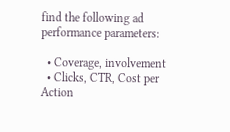find the following ad performance parameters:

  • Coverage, involvement
  • Clicks, CTR, Cost per Action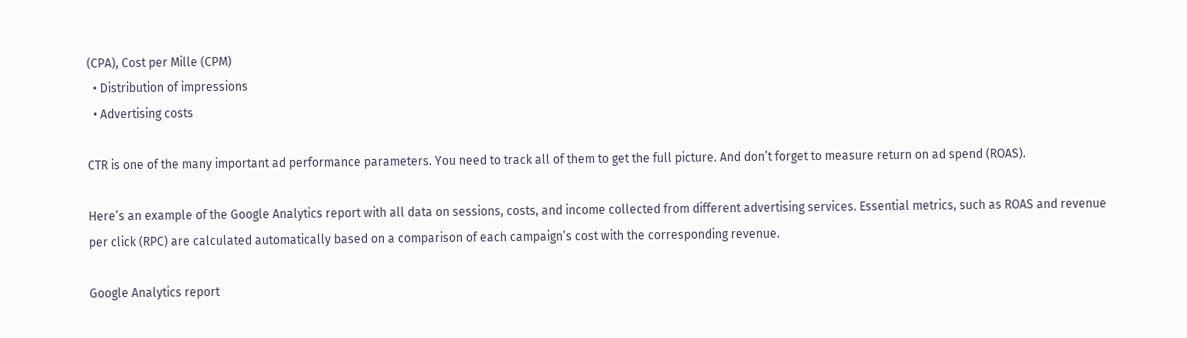(CPA), Cost per Mille (CPM)
  • Distribution of impressions
  • Advertising costs

CTR is one of the many important ad performance parameters. You need to track all of them to get the full picture. And don’t forget to measure return on ad spend (ROAS).

Here’s an example of the Google Analytics report with all data on sessions, costs, and income collected from different advertising services. Essential metrics, such as ROAS and revenue per click (RPC) are calculated automatically based on a comparison of each campaign’s cost with the corresponding revenue.

Google Analytics report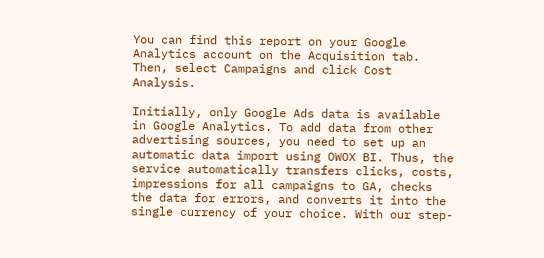You can find this report on your Google Analytics account on the Acquisition tab. Then, select Campaigns and click Cost Analysis.

Initially, only Google Ads data is available in Google Analytics. To add data from other advertising sources, you need to set up an automatic data import using OWOX BI. Thus, the service automatically transfers clicks, costs, impressions for all campaigns to GA, checks the data for errors, and converts it into the single currency of your choice. With our step-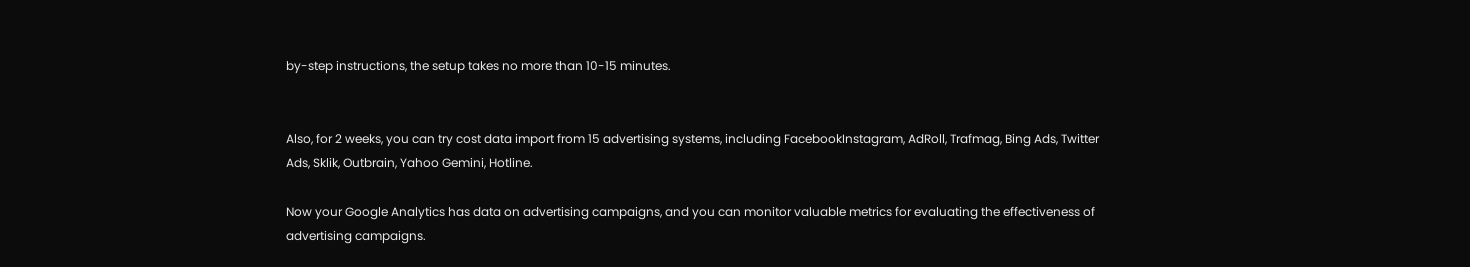by-step instructions, the setup takes no more than 10-15 minutes.


Also, for 2 weeks, you can try cost data import from 15 advertising systems, including FacebookInstagram, AdRoll, Trafmag, Bing Ads, Twitter Ads, Sklik, Outbrain, Yahoo Gemini, Hotline.

Now your Google Analytics has data on advertising campaigns, and you can monitor valuable metrics for evaluating the effectiveness of advertising campaigns.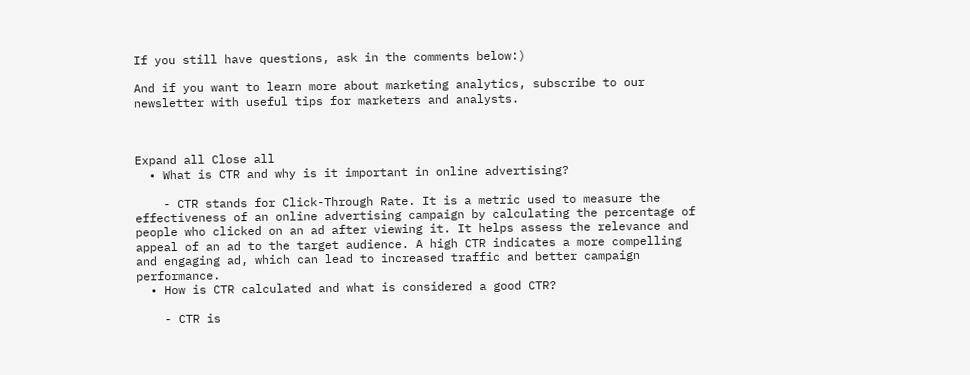If you still have questions, ask in the comments below:)

And if you want to learn more about marketing analytics, subscribe to our newsletter with useful tips for marketers and analysts.



Expand all Close all
  • What is CTR and why is it important in online advertising?

    - CTR stands for Click-Through Rate. It is a metric used to measure the effectiveness of an online advertising campaign by calculating the percentage of people who clicked on an ad after viewing it. It helps assess the relevance and appeal of an ad to the target audience. A high CTR indicates a more compelling and engaging ad, which can lead to increased traffic and better campaign performance.
  • How is CTR calculated and what is considered a good CTR?

    - CTR is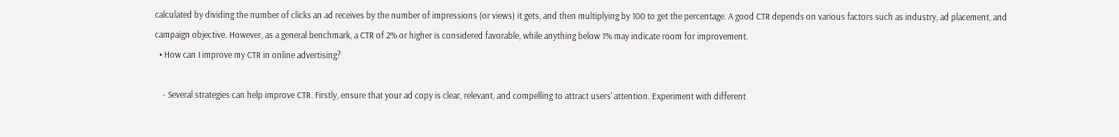calculated by dividing the number of clicks an ad receives by the number of impressions (or views) it gets, and then multiplying by 100 to get the percentage. A good CTR depends on various factors such as industry, ad placement, and campaign objective. However, as a general benchmark, a CTR of 2% or higher is considered favorable, while anything below 1% may indicate room for improvement.
  • How can I improve my CTR in online advertising?

    - Several strategies can help improve CTR. Firstly, ensure that your ad copy is clear, relevant, and compelling to attract users' attention. Experiment with different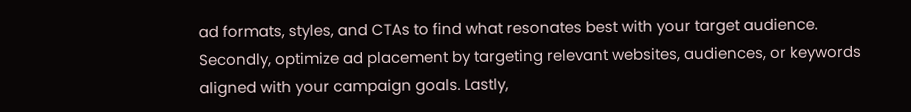ad formats, styles, and CTAs to find what resonates best with your target audience. Secondly, optimize ad placement by targeting relevant websites, audiences, or keywords aligned with your campaign goals. Lastly,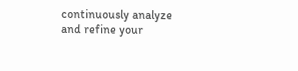continuously analyze and refine your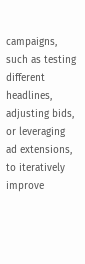campaigns, such as testing different headlines, adjusting bids, or leveraging ad extensions, to iteratively improve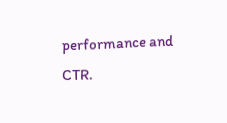performance and CTR.